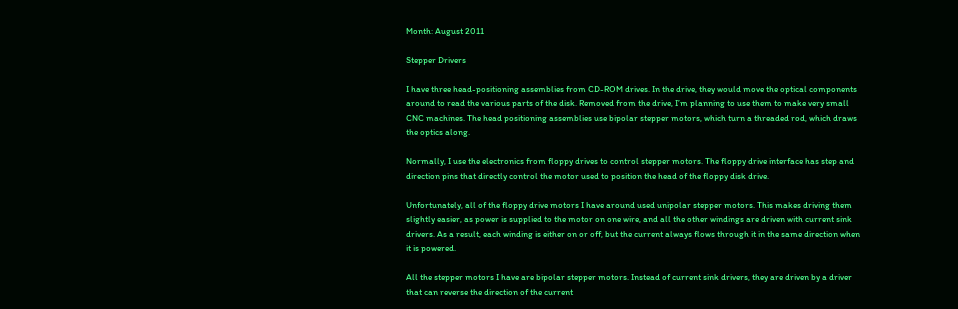Month: August 2011

Stepper Drivers

I have three head-positioning assemblies from CD-ROM drives. In the drive, they would move the optical components around to read the various parts of the disk. Removed from the drive, I’m planning to use them to make very small CNC machines. The head positioning assemblies use bipolar stepper motors, which turn a threaded rod, which draws the optics along.

Normally, I use the electronics from floppy drives to control stepper motors. The floppy drive interface has step and direction pins that directly control the motor used to position the head of the floppy disk drive.

Unfortunately, all of the floppy drive motors I have around used unipolar stepper motors. This makes driving them slightly easier, as power is supplied to the motor on one wire, and all the other windings are driven with current sink drivers. As a result, each winding is either on or off, but the current always flows through it in the same direction when it is powered.

All the stepper motors I have are bipolar stepper motors. Instead of current sink drivers, they are driven by a driver that can reverse the direction of the current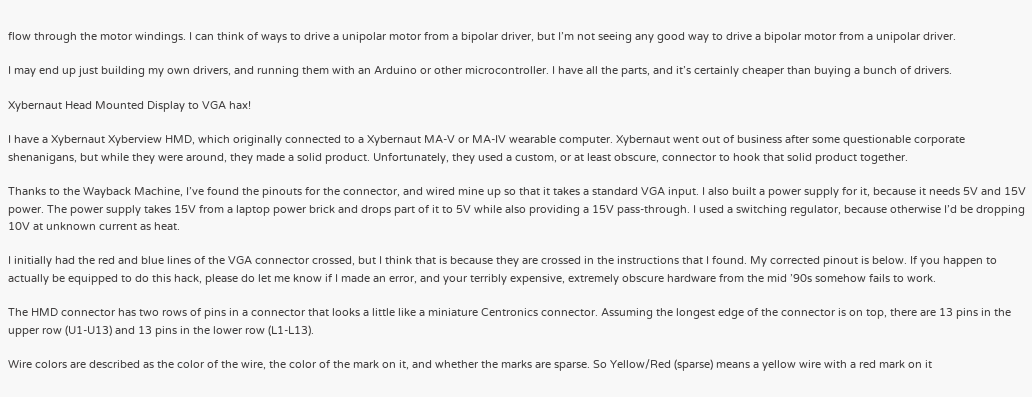flow through the motor windings. I can think of ways to drive a unipolar motor from a bipolar driver, but I’m not seeing any good way to drive a bipolar motor from a unipolar driver.

I may end up just building my own drivers, and running them with an Arduino or other microcontroller. I have all the parts, and it’s certainly cheaper than buying a bunch of drivers.

Xybernaut Head Mounted Display to VGA hax!

I have a Xybernaut Xyberview HMD, which originally connected to a Xybernaut MA-V or MA-IV wearable computer. Xybernaut went out of business after some questionable corporate shenanigans, but while they were around, they made a solid product. Unfortunately, they used a custom, or at least obscure, connector to hook that solid product together.

Thanks to the Wayback Machine, I’ve found the pinouts for the connector, and wired mine up so that it takes a standard VGA input. I also built a power supply for it, because it needs 5V and 15V power. The power supply takes 15V from a laptop power brick and drops part of it to 5V while also providing a 15V pass-through. I used a switching regulator, because otherwise I’d be dropping 10V at unknown current as heat.

I initially had the red and blue lines of the VGA connector crossed, but I think that is because they are crossed in the instructions that I found. My corrected pinout is below. If you happen to actually be equipped to do this hack, please do let me know if I made an error, and your terribly expensive, extremely obscure hardware from the mid ’90s somehow fails to work.

The HMD connector has two rows of pins in a connector that looks a little like a miniature Centronics connector. Assuming the longest edge of the connector is on top, there are 13 pins in the upper row (U1-U13) and 13 pins in the lower row (L1-L13).

Wire colors are described as the color of the wire, the color of the mark on it, and whether the marks are sparse. So Yellow/Red (sparse) means a yellow wire with a red mark on it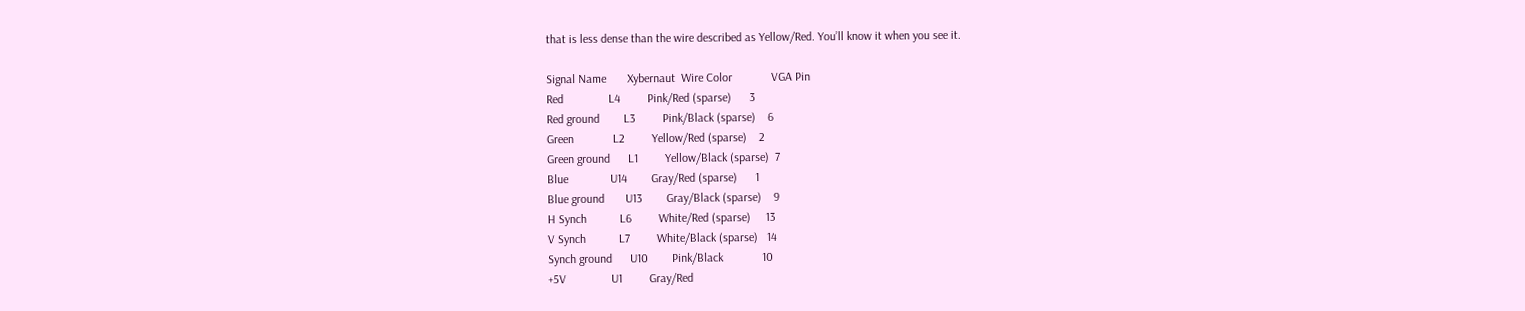that is less dense than the wire described as Yellow/Red. You’ll know it when you see it.

Signal Name       Xybernaut  Wire Color             VGA Pin
Red               L4         Pink/Red (sparse)      3
Red ground        L3         Pink/Black (sparse)    6
Green             L2         Yellow/Red (sparse)    2
Green ground      L1         Yellow/Black (sparse)  7
Blue              U14        Gray/Red (sparse)      1
Blue ground       U13        Gray/Black (sparse)    9
H Synch           L6         White/Red (sparse)     13
V Synch           L7         White/Black (sparse)   14
Synch ground      U10        Pink/Black             10
+5V               U1         Gray/Red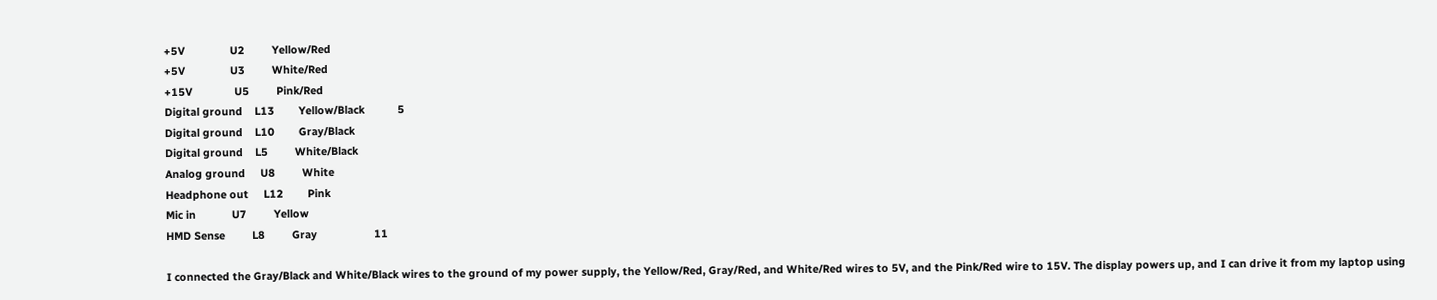+5V               U2         Yellow/Red
+5V               U3         White/Red
+15V              U5         Pink/Red
Digital ground    L13        Yellow/Black           5
Digital ground    L10        Gray/Black
Digital ground    L5         White/Black
Analog ground     U8         White
Headphone out     L12        Pink
Mic in            U7         Yellow
HMD Sense         L8         Gray                   11

I connected the Gray/Black and White/Black wires to the ground of my power supply, the Yellow/Red, Gray/Red, and White/Red wires to 5V, and the Pink/Red wire to 15V. The display powers up, and I can drive it from my laptop using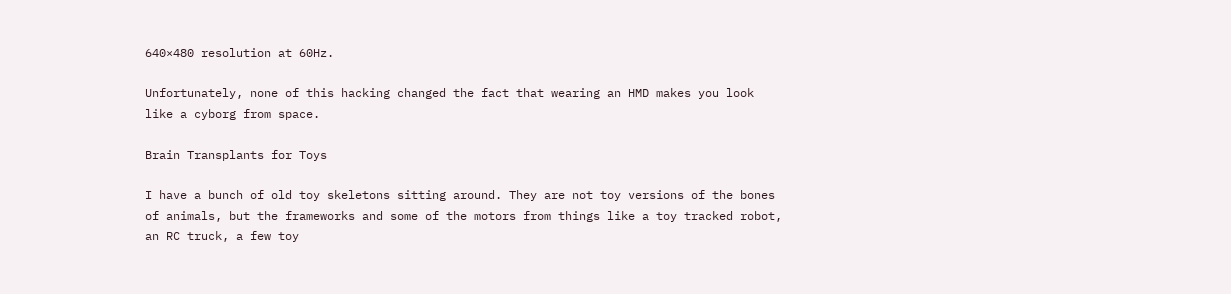640×480 resolution at 60Hz.

Unfortunately, none of this hacking changed the fact that wearing an HMD makes you look like a cyborg from space.

Brain Transplants for Toys

I have a bunch of old toy skeletons sitting around. They are not toy versions of the bones of animals, but the frameworks and some of the motors from things like a toy tracked robot, an RC truck, a few toy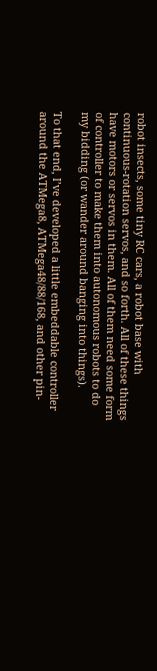robot insects, some tiny RC cars, a robot base with continuous-rotation servos, and so forth. All of these things have motors or servos in them. All of them need some form of controller to make them into autonomous robots to do my bidding (or wander around banging into things).

To that end, I’ve developed a little embeddable controller around the ATMega8, ATMega48/88/168, and other pin-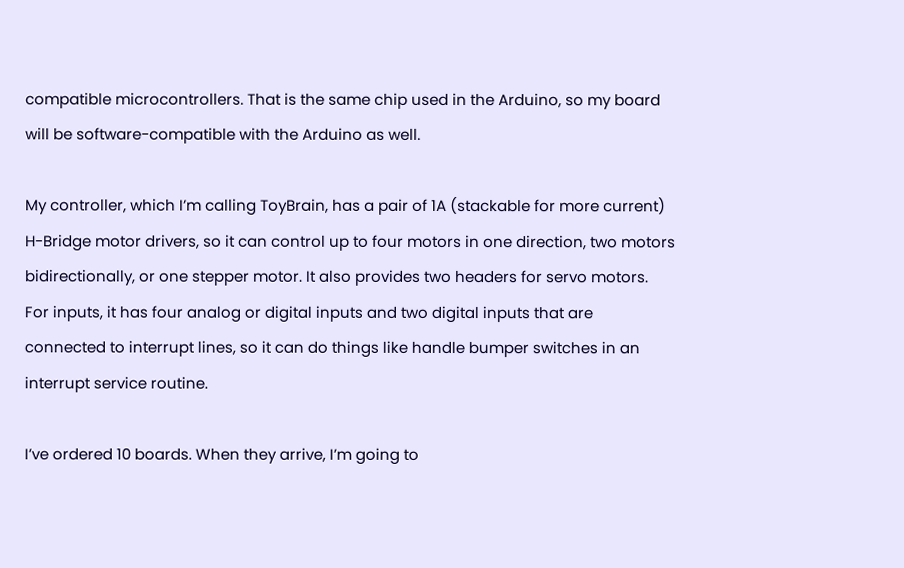compatible microcontrollers. That is the same chip used in the Arduino, so my board will be software-compatible with the Arduino as well.

My controller, which I’m calling ToyBrain, has a pair of 1A (stackable for more current) H-Bridge motor drivers, so it can control up to four motors in one direction, two motors bidirectionally, or one stepper motor. It also provides two headers for servo motors. For inputs, it has four analog or digital inputs and two digital inputs that are connected to interrupt lines, so it can do things like handle bumper switches in an interrupt service routine.

I’ve ordered 10 boards. When they arrive, I’m going to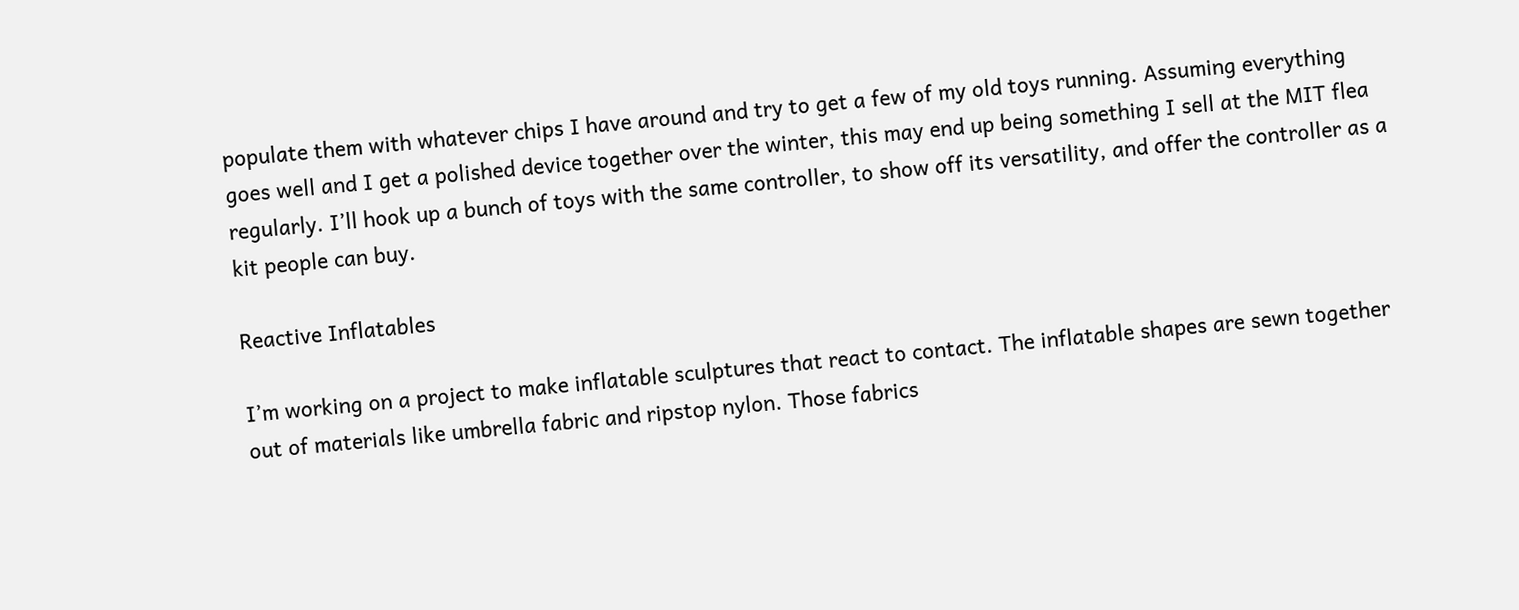populate them with whatever chips I have around and try to get a few of my old toys running. Assuming everything goes well and I get a polished device together over the winter, this may end up being something I sell at the MIT flea regularly. I’ll hook up a bunch of toys with the same controller, to show off its versatility, and offer the controller as a kit people can buy.

Reactive Inflatables

I’m working on a project to make inflatable sculptures that react to contact. The inflatable shapes are sewn together out of materials like umbrella fabric and ripstop nylon. Those fabrics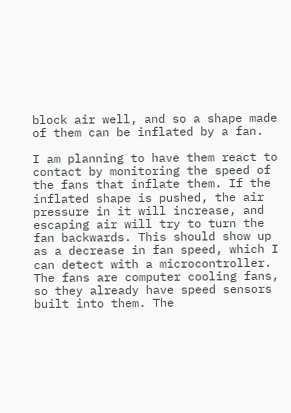block air well, and so a shape made of them can be inflated by a fan.

I am planning to have them react to contact by monitoring the speed of the fans that inflate them. If the inflated shape is pushed, the air pressure in it will increase, and escaping air will try to turn the fan backwards. This should show up as a decrease in fan speed, which I can detect with a microcontroller. The fans are computer cooling fans, so they already have speed sensors built into them. The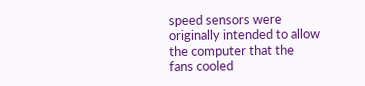speed sensors were originally intended to allow the computer that the fans cooled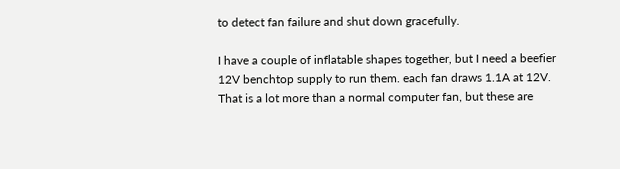to detect fan failure and shut down gracefully.

I have a couple of inflatable shapes together, but I need a beefier 12V benchtop supply to run them. each fan draws 1.1A at 12V. That is a lot more than a normal computer fan, but these are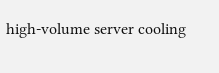high-volume server cooling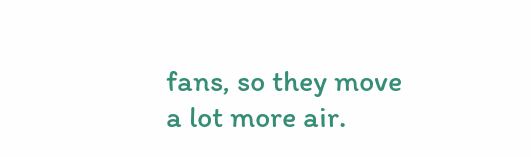fans, so they move a lot more air.